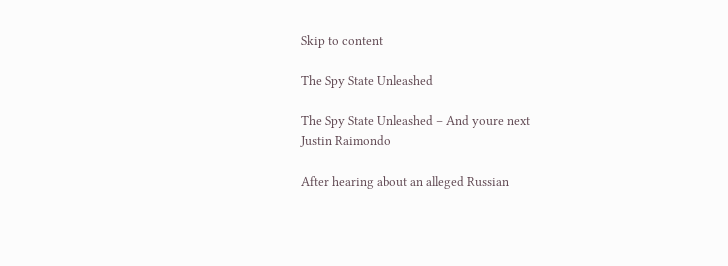Skip to content

The Spy State Unleashed

The Spy State Unleashed – And youre next
Justin Raimondo

After hearing about an alleged Russian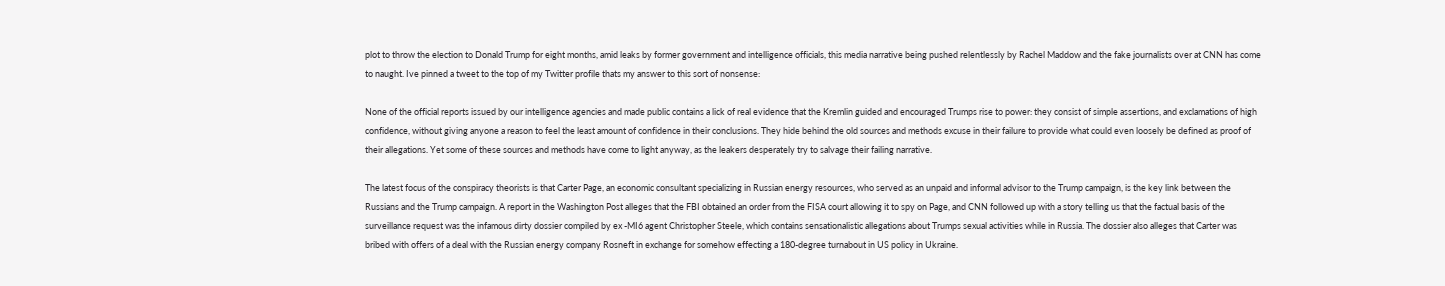plot to throw the election to Donald Trump for eight months, amid leaks by former government and intelligence officials, this media narrative being pushed relentlessly by Rachel Maddow and the fake journalists over at CNN has come to naught. Ive pinned a tweet to the top of my Twitter profile thats my answer to this sort of nonsense:

None of the official reports issued by our intelligence agencies and made public contains a lick of real evidence that the Kremlin guided and encouraged Trumps rise to power: they consist of simple assertions, and exclamations of high confidence, without giving anyone a reason to feel the least amount of confidence in their conclusions. They hide behind the old sources and methods excuse in their failure to provide what could even loosely be defined as proof of their allegations. Yet some of these sources and methods have come to light anyway, as the leakers desperately try to salvage their failing narrative.

The latest focus of the conspiracy theorists is that Carter Page, an economic consultant specializing in Russian energy resources, who served as an unpaid and informal advisor to the Trump campaign, is the key link between the Russians and the Trump campaign. A report in the Washington Post alleges that the FBI obtained an order from the FISA court allowing it to spy on Page, and CNN followed up with a story telling us that the factual basis of the surveillance request was the infamous dirty dossier compiled by ex -MI6 agent Christopher Steele, which contains sensationalistic allegations about Trumps sexual activities while in Russia. The dossier also alleges that Carter was bribed with offers of a deal with the Russian energy company Rosneft in exchange for somehow effecting a 180-degree turnabout in US policy in Ukraine.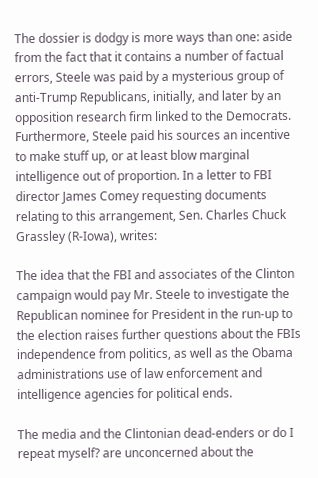The dossier is dodgy is more ways than one: aside from the fact that it contains a number of factual errors, Steele was paid by a mysterious group of anti-Trump Republicans, initially, and later by an opposition research firm linked to the Democrats. Furthermore, Steele paid his sources an incentive to make stuff up, or at least blow marginal intelligence out of proportion. In a letter to FBI director James Comey requesting documents relating to this arrangement, Sen. Charles Chuck Grassley (R-Iowa), writes:

The idea that the FBI and associates of the Clinton campaign would pay Mr. Steele to investigate the Republican nominee for President in the run-up to the election raises further questions about the FBIs independence from politics, as well as the Obama administrations use of law enforcement and intelligence agencies for political ends.

The media and the Clintonian dead-enders or do I repeat myself? are unconcerned about the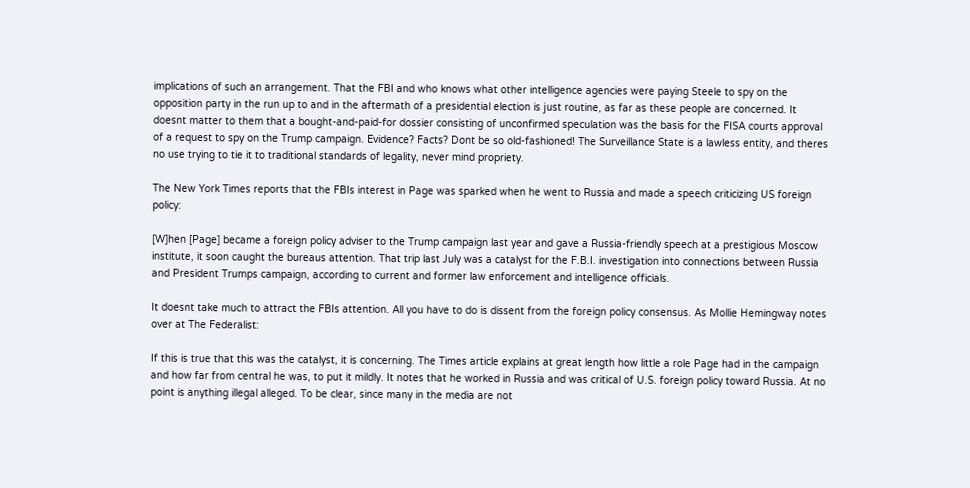implications of such an arrangement. That the FBI and who knows what other intelligence agencies were paying Steele to spy on the opposition party in the run up to and in the aftermath of a presidential election is just routine, as far as these people are concerned. It doesnt matter to them that a bought-and-paid-for dossier consisting of unconfirmed speculation was the basis for the FISA courts approval of a request to spy on the Trump campaign. Evidence? Facts? Dont be so old-fashioned! The Surveillance State is a lawless entity, and theres no use trying to tie it to traditional standards of legality, never mind propriety.

The New York Times reports that the FBIs interest in Page was sparked when he went to Russia and made a speech criticizing US foreign policy:

[W]hen [Page] became a foreign policy adviser to the Trump campaign last year and gave a Russia-friendly speech at a prestigious Moscow institute, it soon caught the bureaus attention. That trip last July was a catalyst for the F.B.I. investigation into connections between Russia and President Trumps campaign, according to current and former law enforcement and intelligence officials.

It doesnt take much to attract the FBIs attention. All you have to do is dissent from the foreign policy consensus. As Mollie Hemingway notes over at The Federalist:

If this is true that this was the catalyst, it is concerning. The Times article explains at great length how little a role Page had in the campaign and how far from central he was, to put it mildly. It notes that he worked in Russia and was critical of U.S. foreign policy toward Russia. At no point is anything illegal alleged. To be clear, since many in the media are not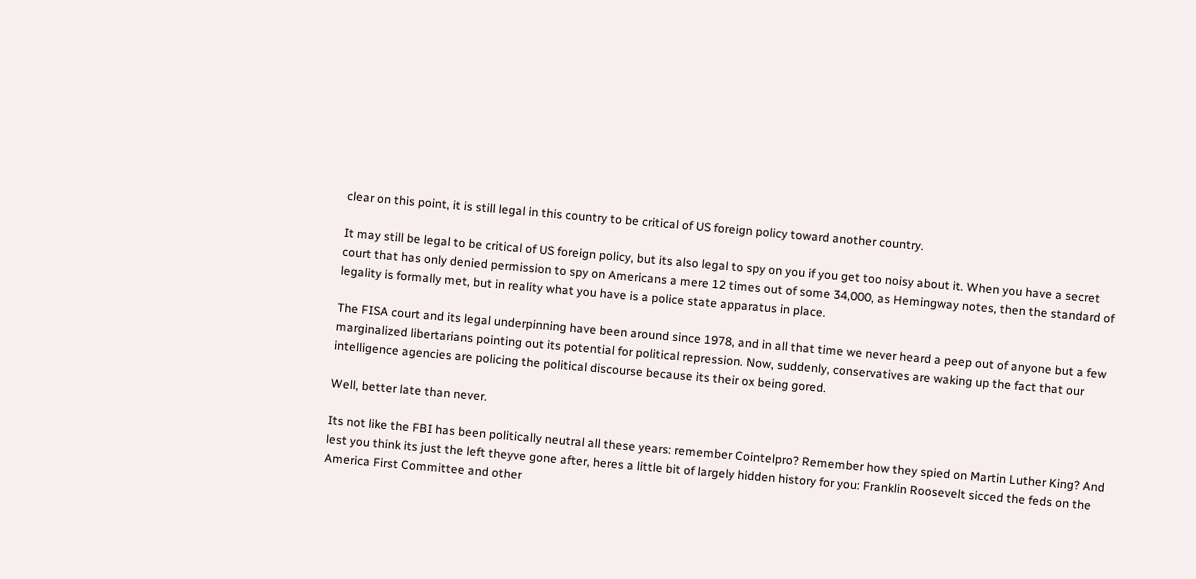clear on this point, it is still legal in this country to be critical of US foreign policy toward another country.

It may still be legal to be critical of US foreign policy, but its also legal to spy on you if you get too noisy about it. When you have a secret court that has only denied permission to spy on Americans a mere 12 times out of some 34,000, as Hemingway notes, then the standard of legality is formally met, but in reality what you have is a police state apparatus in place.

The FISA court and its legal underpinning have been around since 1978, and in all that time we never heard a peep out of anyone but a few marginalized libertarians pointing out its potential for political repression. Now, suddenly, conservatives are waking up the fact that our intelligence agencies are policing the political discourse because its their ox being gored.

Well, better late than never.

Its not like the FBI has been politically neutral all these years: remember Cointelpro? Remember how they spied on Martin Luther King? And lest you think its just the left theyve gone after, heres a little bit of largely hidden history for you: Franklin Roosevelt sicced the feds on the America First Committee and other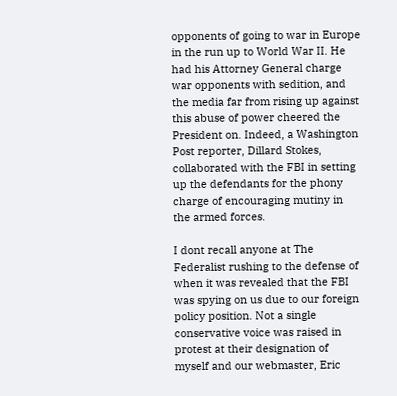opponents of going to war in Europe in the run up to World War II. He had his Attorney General charge war opponents with sedition, and the media far from rising up against this abuse of power cheered the President on. Indeed, a Washington Post reporter, Dillard Stokes, collaborated with the FBI in setting up the defendants for the phony charge of encouraging mutiny in the armed forces.

I dont recall anyone at The Federalist rushing to the defense of when it was revealed that the FBI was spying on us due to our foreign policy position. Not a single conservative voice was raised in protest at their designation of myself and our webmaster, Eric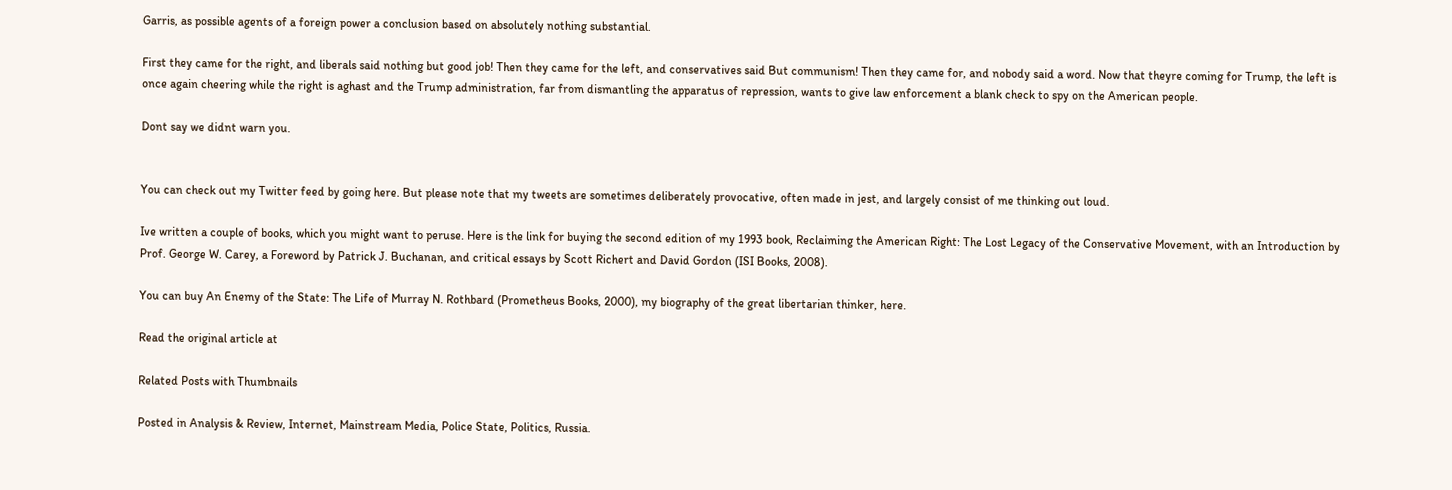Garris, as possible agents of a foreign power a conclusion based on absolutely nothing substantial.

First they came for the right, and liberals said nothing but good job! Then they came for the left, and conservatives said But communism! Then they came for, and nobody said a word. Now that theyre coming for Trump, the left is once again cheering while the right is aghast and the Trump administration, far from dismantling the apparatus of repression, wants to give law enforcement a blank check to spy on the American people.

Dont say we didnt warn you.


You can check out my Twitter feed by going here. But please note that my tweets are sometimes deliberately provocative, often made in jest, and largely consist of me thinking out loud.

Ive written a couple of books, which you might want to peruse. Here is the link for buying the second edition of my 1993 book, Reclaiming the American Right: The Lost Legacy of the Conservative Movement, with an Introduction by Prof. George W. Carey, a Foreword by Patrick J. Buchanan, and critical essays by Scott Richert and David Gordon (ISI Books, 2008).

You can buy An Enemy of the State: The Life of Murray N. Rothbard (Prometheus Books, 2000), my biography of the great libertarian thinker, here.

Read the original article at

Related Posts with Thumbnails

Posted in Analysis & Review, Internet, Mainstream Media, Police State, Politics, Russia.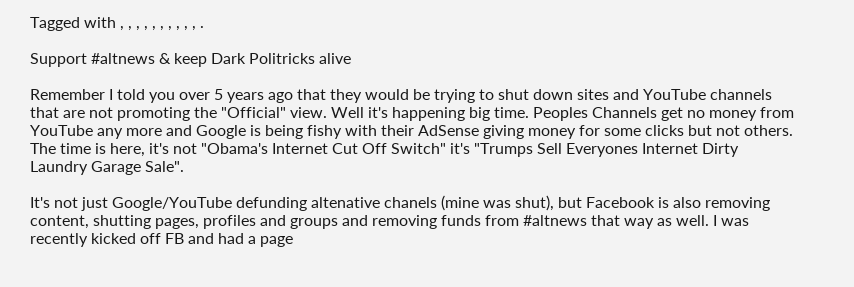Tagged with , , , , , , , , , , .

Support #altnews & keep Dark Politricks alive

Remember I told you over 5 years ago that they would be trying to shut down sites and YouTube channels that are not promoting the "Official" view. Well it's happening big time. Peoples Channels get no money from YouTube any more and Google is being fishy with their AdSense giving money for some clicks but not others. The time is here, it's not "Obama's Internet Cut Off Switch" it's "Trumps Sell Everyones Internet Dirty Laundry Garage Sale".

It's not just Google/YouTube defunding altenative chanels (mine was shut), but Facebook is also removing content, shutting pages, profiles and groups and removing funds from #altnews that way as well. I was recently kicked off FB and had a page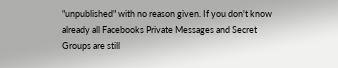"unpublished" with no reason given. If you don't know already all Facebooks Private Messages and Secret Groups are still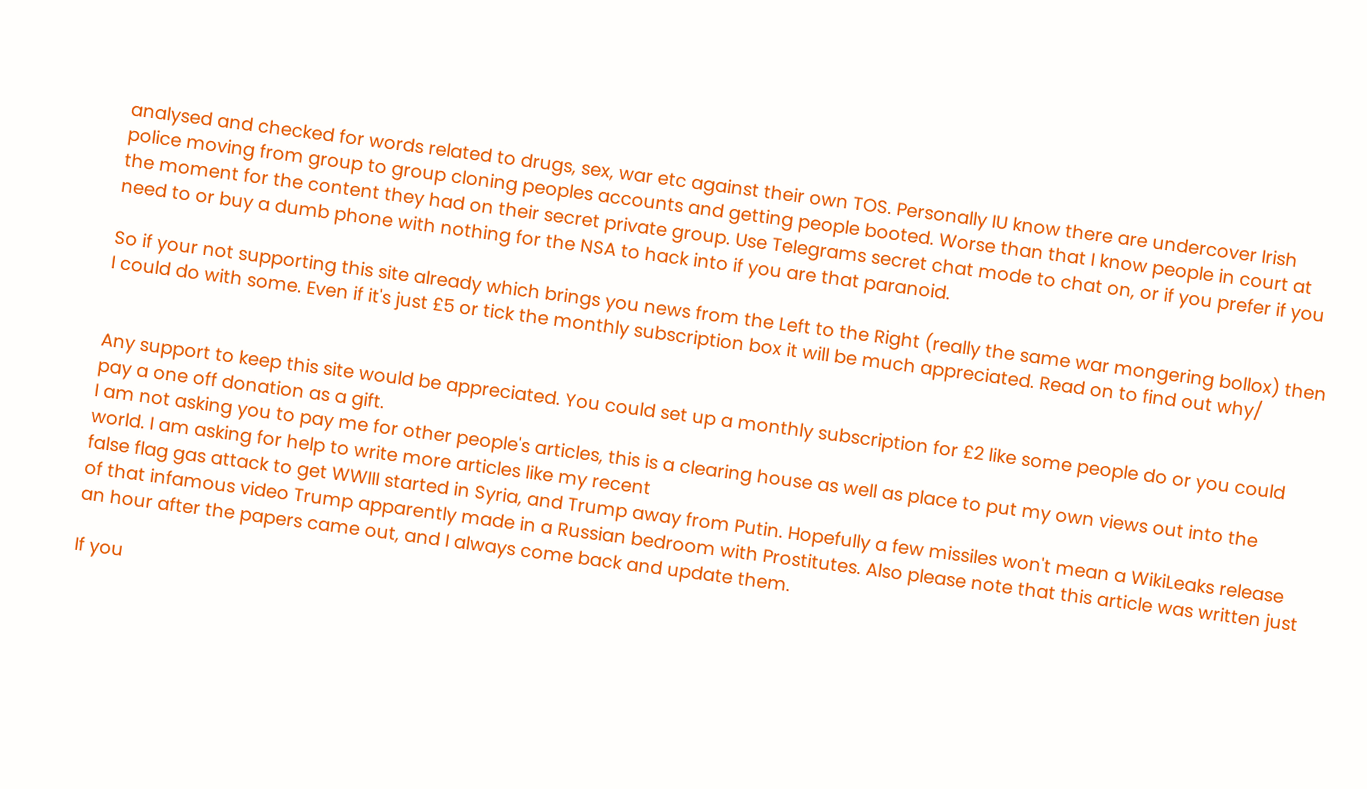analysed and checked for words related to drugs, sex, war etc against their own TOS. Personally IU know there are undercover Irish police moving from group to group cloning peoples accounts and getting people booted. Worse than that I know people in court at the moment for the content they had on their secret private group. Use Telegrams secret chat mode to chat on, or if you prefer if you need to or buy a dumb phone with nothing for the NSA to hack into if you are that paranoid.

So if your not supporting this site already which brings you news from the Left to the Right (really the same war mongering bollox) then I could do with some. Even if it's just £5 or tick the monthly subscription box it will be much appreciated. Read on to find out why/


Any support to keep this site would be appreciated. You could set up a monthly subscription for £2 like some people do or you could pay a one off donation as a gift.
I am not asking you to pay me for other people's articles, this is a clearing house as well as place to put my own views out into the world. I am asking for help to write more articles like my recent
false flag gas attack to get WWIII started in Syria, and Trump away from Putin. Hopefully a few missiles won't mean a WikiLeaks release of that infamous video Trump apparently made in a Russian bedroom with Prostitutes. Also please note that this article was written just an hour after the papers came out, and I always come back and update them.

If you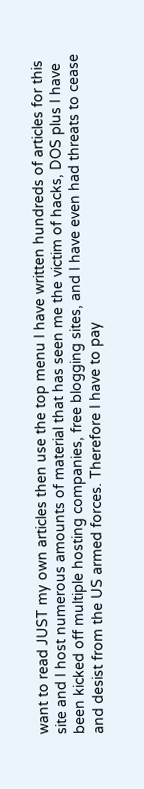want to read JUST my own articles then use the top menu I have written hundreds of articles for this site and I host numerous amounts of material that has seen me the victim of hacks, DOS plus I have been kicked off multiple hosting companies, free blogging sites, and I have even had threats to cease and desist from the US armed forces. Therefore I have to pay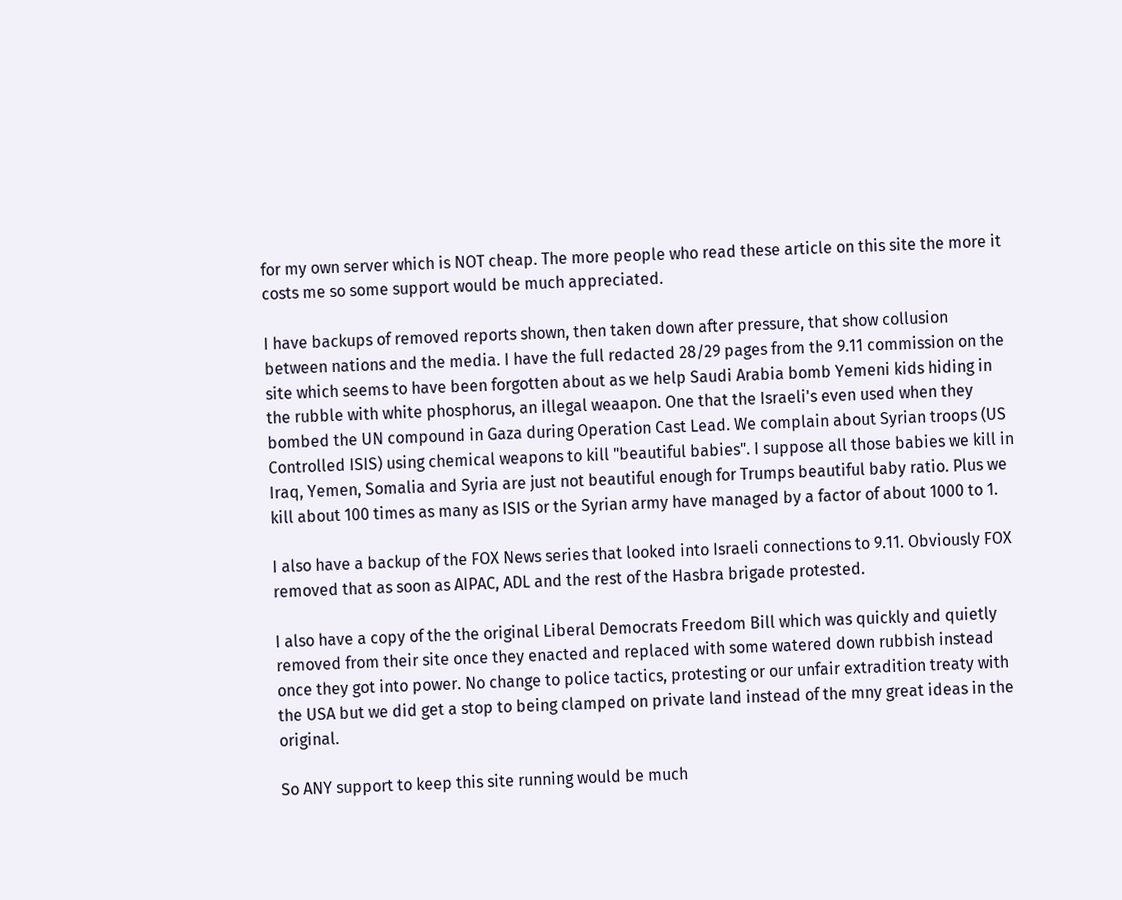for my own server which is NOT cheap. The more people who read these article on this site the more it costs me so some support would be much appreciated.

I have backups of removed reports shown, then taken down after pressure, that show collusion between nations and the media. I have the full redacted 28/29 pages from the 9.11 commission on the site which seems to have been forgotten about as we help Saudi Arabia bomb Yemeni kids hiding in the rubble with white phosphorus, an illegal weaapon. One that the Israeli's even used when they bombed the UN compound in Gaza during Operation Cast Lead. We complain about Syrian troops (US Controlled ISIS) using chemical weapons to kill "beautiful babies". I suppose all those babies we kill in Iraq, Yemen, Somalia and Syria are just not beautiful enough for Trumps beautiful baby ratio. Plus we kill about 100 times as many as ISIS or the Syrian army have managed by a factor of about 1000 to 1.

I also have a backup of the FOX News series that looked into Israeli connections to 9.11. Obviously FOX removed that as soon as AIPAC, ADL and the rest of the Hasbra brigade protested.

I also have a copy of the the original Liberal Democrats Freedom Bill which was quickly and quietly removed from their site once they enacted and replaced with some watered down rubbish instead once they got into power. No change to police tactics, protesting or our unfair extradition treaty with the USA but we did get a stop to being clamped on private land instead of the mny great ideas in the original.

So ANY support to keep this site running would be much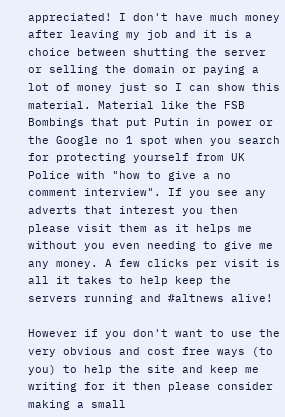appreciated! I don't have much money after leaving my job and it is a choice between shutting the server or selling the domain or paying a lot of money just so I can show this material. Material like the FSB Bombings that put Putin in power or the Google no 1 spot when you search for protecting yourself from UK Police with "how to give a no comment interview". If you see any adverts that interest you then please visit them as it helps me without you even needing to give me any money. A few clicks per visit is all it takes to help keep the servers running and #altnews alive!

However if you don't want to use the very obvious and cost free ways (to you) to help the site and keep me writing for it then please consider making a small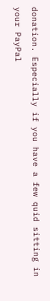donation. Especially if you have a few quid sitting in your PayPal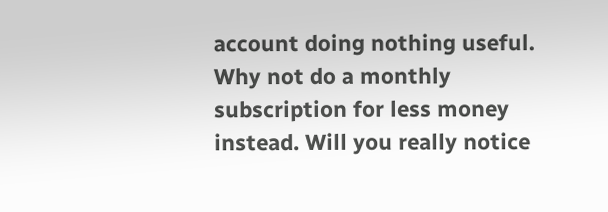account doing nothing useful. Why not do a monthly subscription for less money instead. Will you really notice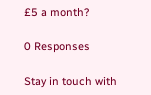£5 a month?

0 Responses

Stay in touch with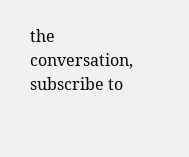the conversation, subscribe to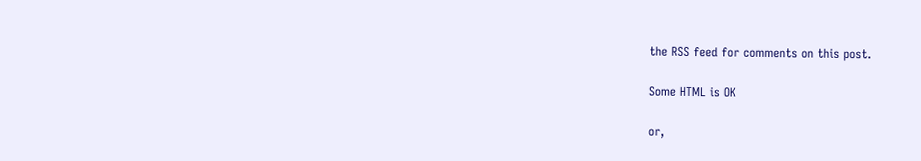the RSS feed for comments on this post.

Some HTML is OK

or,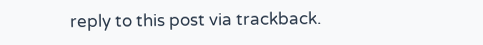reply to this post via trackback.